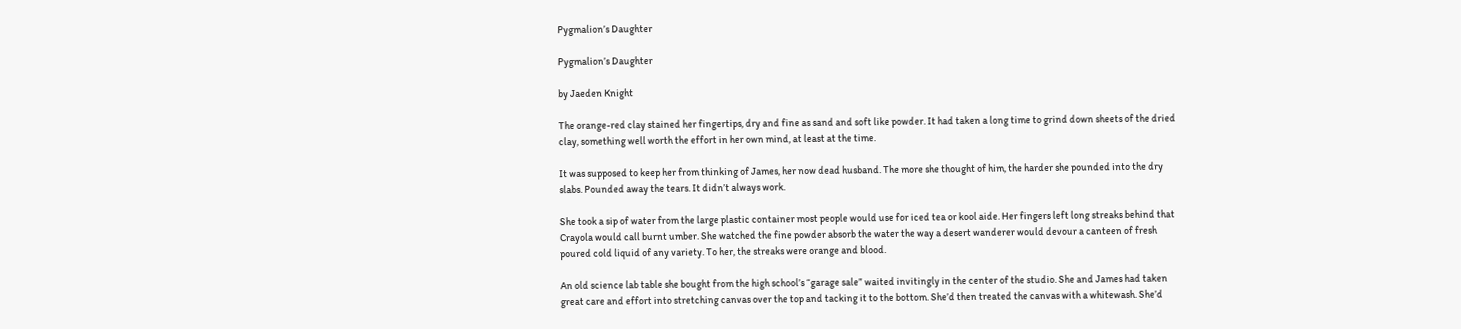Pygmalion’s Daughter

Pygmalion’s Daughter

by Jaeden Knight

The orange-red clay stained her fingertips, dry and fine as sand and soft like powder. It had taken a long time to grind down sheets of the dried clay, something well worth the effort in her own mind, at least at the time.

It was supposed to keep her from thinking of James, her now dead husband. The more she thought of him, the harder she pounded into the dry slabs. Pounded away the tears. It didn’t always work.

She took a sip of water from the large plastic container most people would use for iced tea or kool aide. Her fingers left long streaks behind that Crayola would call burnt umber. She watched the fine powder absorb the water the way a desert wanderer would devour a canteen of fresh poured cold liquid of any variety. To her, the streaks were orange and blood.

An old science lab table she bought from the high school’s “garage sale” waited invitingly in the center of the studio. She and James had taken great care and effort into stretching canvas over the top and tacking it to the bottom. She’d then treated the canvas with a whitewash. She’d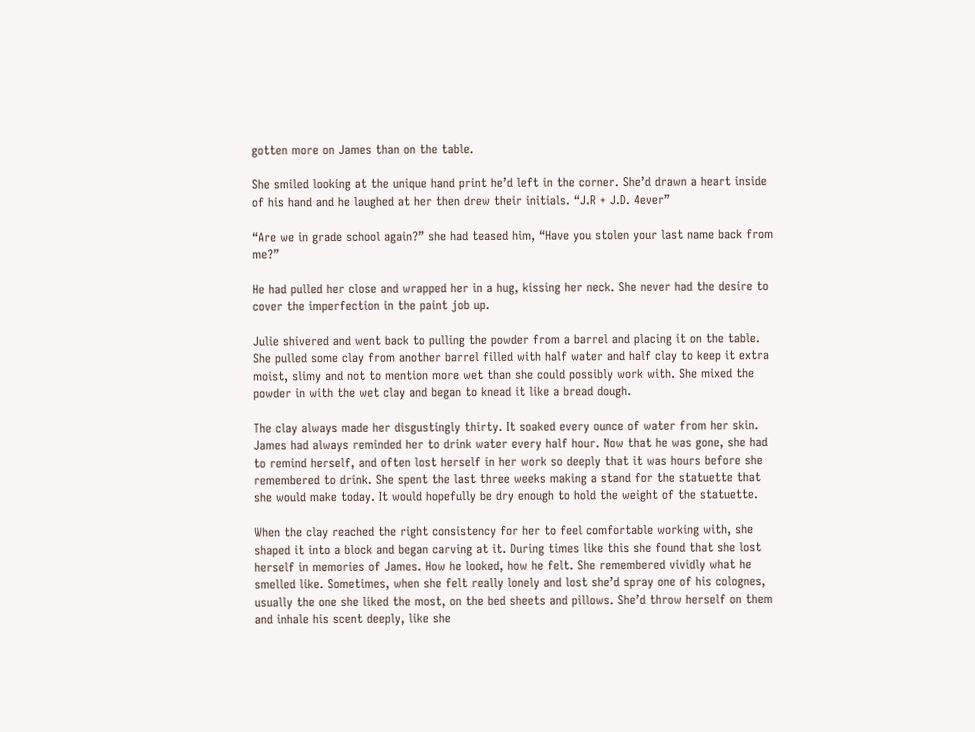gotten more on James than on the table.

She smiled looking at the unique hand print he’d left in the corner. She’d drawn a heart inside of his hand and he laughed at her then drew their initials. “J.R + J.D. 4ever”

“Are we in grade school again?” she had teased him, “Have you stolen your last name back from me?”

He had pulled her close and wrapped her in a hug, kissing her neck. She never had the desire to cover the imperfection in the paint job up.

Julie shivered and went back to pulling the powder from a barrel and placing it on the table. She pulled some clay from another barrel filled with half water and half clay to keep it extra moist, slimy and not to mention more wet than she could possibly work with. She mixed the powder in with the wet clay and began to knead it like a bread dough.

The clay always made her disgustingly thirty. It soaked every ounce of water from her skin. James had always reminded her to drink water every half hour. Now that he was gone, she had to remind herself, and often lost herself in her work so deeply that it was hours before she remembered to drink. She spent the last three weeks making a stand for the statuette that she would make today. It would hopefully be dry enough to hold the weight of the statuette.

When the clay reached the right consistency for her to feel comfortable working with, she shaped it into a block and began carving at it. During times like this she found that she lost herself in memories of James. How he looked, how he felt. She remembered vividly what he smelled like. Sometimes, when she felt really lonely and lost she’d spray one of his colognes, usually the one she liked the most, on the bed sheets and pillows. She’d throw herself on them and inhale his scent deeply, like she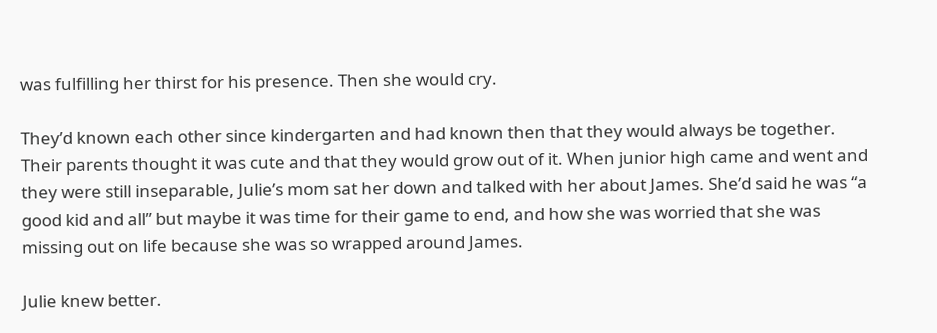was fulfilling her thirst for his presence. Then she would cry.

They’d known each other since kindergarten and had known then that they would always be together. Their parents thought it was cute and that they would grow out of it. When junior high came and went and they were still inseparable, Julie’s mom sat her down and talked with her about James. She’d said he was “a good kid and all” but maybe it was time for their game to end, and how she was worried that she was missing out on life because she was so wrapped around James.

Julie knew better.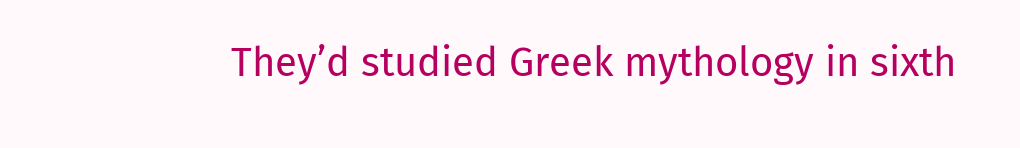They’d studied Greek mythology in sixth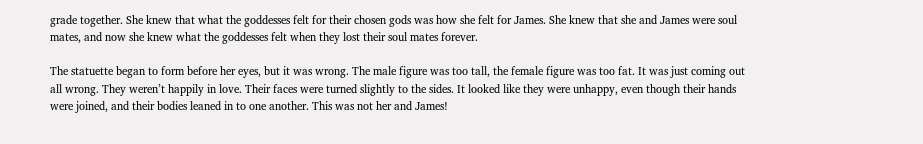grade together. She knew that what the goddesses felt for their chosen gods was how she felt for James. She knew that she and James were soul mates, and now she knew what the goddesses felt when they lost their soul mates forever.

The statuette began to form before her eyes, but it was wrong. The male figure was too tall, the female figure was too fat. It was just coming out all wrong. They weren’t happily in love. Their faces were turned slightly to the sides. It looked like they were unhappy, even though their hands were joined, and their bodies leaned in to one another. This was not her and James!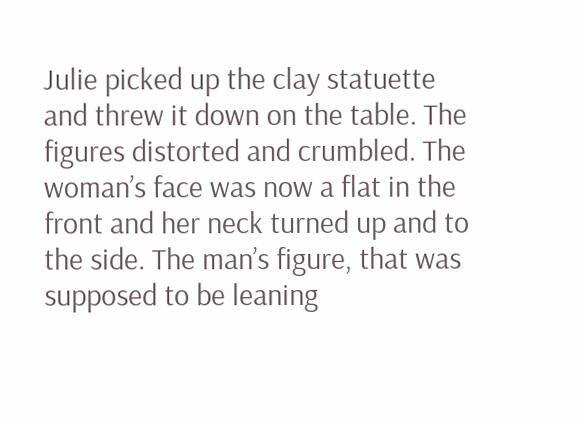Julie picked up the clay statuette and threw it down on the table. The figures distorted and crumbled. The woman’s face was now a flat in the front and her neck turned up and to the side. The man’s figure, that was supposed to be leaning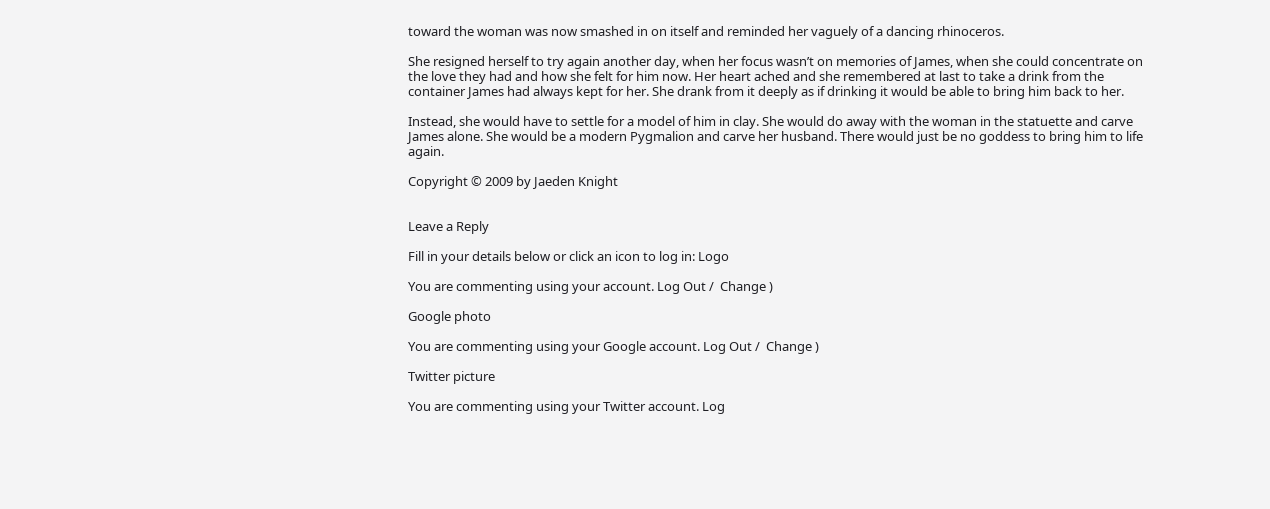toward the woman was now smashed in on itself and reminded her vaguely of a dancing rhinoceros.

She resigned herself to try again another day, when her focus wasn’t on memories of James, when she could concentrate on the love they had and how she felt for him now. Her heart ached and she remembered at last to take a drink from the container James had always kept for her. She drank from it deeply as if drinking it would be able to bring him back to her.

Instead, she would have to settle for a model of him in clay. She would do away with the woman in the statuette and carve James alone. She would be a modern Pygmalion and carve her husband. There would just be no goddess to bring him to life again.

Copyright © 2009 by Jaeden Knight


Leave a Reply

Fill in your details below or click an icon to log in: Logo

You are commenting using your account. Log Out /  Change )

Google photo

You are commenting using your Google account. Log Out /  Change )

Twitter picture

You are commenting using your Twitter account. Log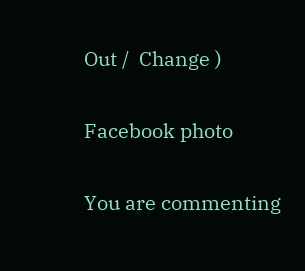Out /  Change )

Facebook photo

You are commenting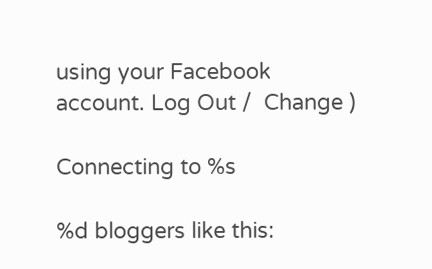using your Facebook account. Log Out /  Change )

Connecting to %s

%d bloggers like this: